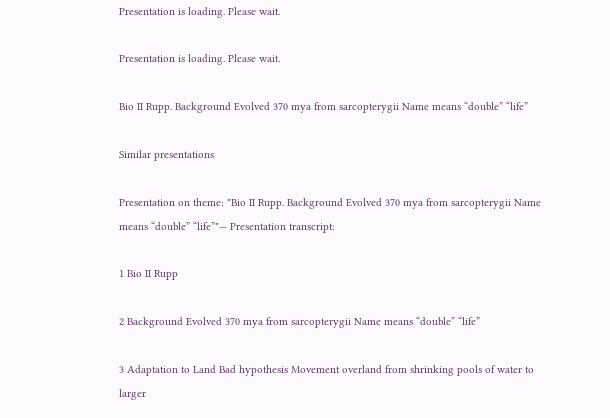Presentation is loading. Please wait.

Presentation is loading. Please wait.

Bio II Rupp. Background Evolved 370 mya from sarcopterygii Name means “double” “life”

Similar presentations

Presentation on theme: "Bio II Rupp. Background Evolved 370 mya from sarcopterygii Name means “double” “life”"— Presentation transcript:

1 Bio II Rupp

2 Background Evolved 370 mya from sarcopterygii Name means “double” “life”

3 Adaptation to Land Bad hypothesis Movement overland from shrinking pools of water to larger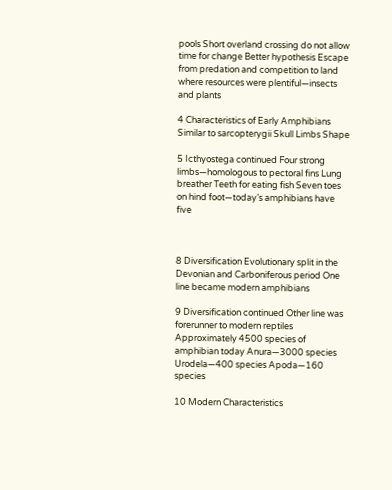pools Short overland crossing do not allow time for change Better hypothesis Escape from predation and competition to land where resources were plentiful—insects and plants

4 Characteristics of Early Amphibians Similar to sarcopterygii Skull Limbs Shape

5 Icthyostega continued Four strong limbs—homologous to pectoral fins Lung breather Teeth for eating fish Seven toes on hind foot—today’s amphibians have five



8 Diversification Evolutionary split in the Devonian and Carboniferous period One line became modern amphibians

9 Diversification continued Other line was forerunner to modern reptiles Approximately 4500 species of amphibian today Anura—3000 species Urodela—400 species Apoda—160 species

10 Modern Characteristics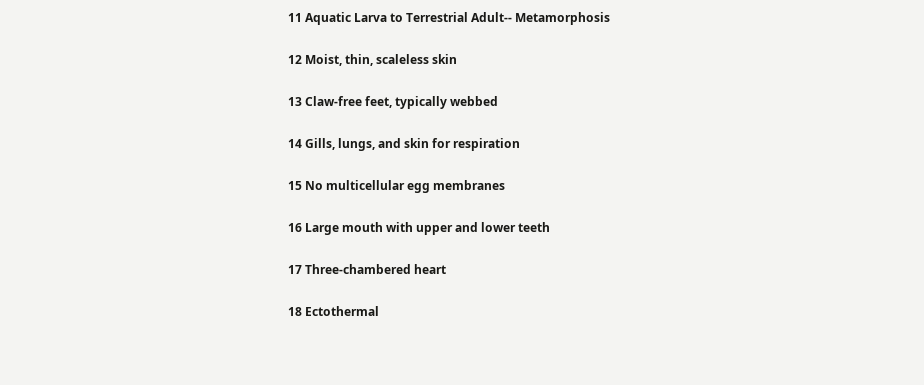11 Aquatic Larva to Terrestrial Adult-- Metamorphosis

12 Moist, thin, scaleless skin

13 Claw-free feet, typically webbed

14 Gills, lungs, and skin for respiration

15 No multicellular egg membranes

16 Large mouth with upper and lower teeth

17 Three-chambered heart

18 Ectothermal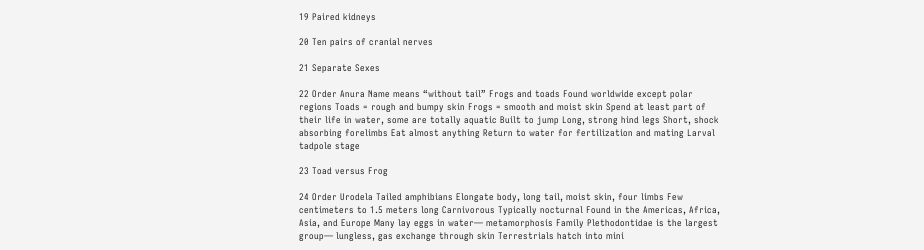19 Paired kidneys

20 Ten pairs of cranial nerves

21 Separate Sexes

22 Order Anura Name means “without tail” Frogs and toads Found worldwide except polar regions Toads = rough and bumpy skin Frogs = smooth and moist skin Spend at least part of their life in water, some are totally aquatic Built to jump Long, strong hind legs Short, shock absorbing forelimbs Eat almost anything Return to water for fertilization and mating Larval tadpole stage

23 Toad versus Frog

24 Order Urodela Tailed amphibians Elongate body, long tail, moist skin, four limbs Few centimeters to 1.5 meters long Carnivorous Typically nocturnal Found in the Americas, Africa, Asia, and Europe Many lay eggs in water— metamorphosis Family Plethodontidae is the largest group— lungless, gas exchange through skin Terrestrials hatch into mini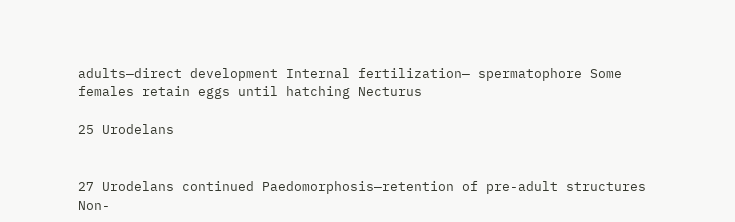adults—direct development Internal fertilization— spermatophore Some females retain eggs until hatching Necturus

25 Urodelans


27 Urodelans continued Paedomorphosis—retention of pre-adult structures Non-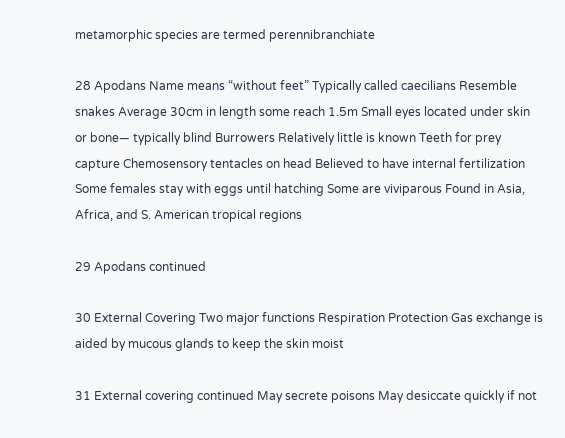metamorphic species are termed perennibranchiate

28 Apodans Name means “without feet” Typically called caecilians Resemble snakes Average 30cm in length some reach 1.5m Small eyes located under skin or bone— typically blind Burrowers Relatively little is known Teeth for prey capture Chemosensory tentacles on head Believed to have internal fertilization Some females stay with eggs until hatching Some are viviparous Found in Asia, Africa, and S. American tropical regions

29 Apodans continued

30 External Covering Two major functions Respiration Protection Gas exchange is aided by mucous glands to keep the skin moist

31 External covering continued May secrete poisons May desiccate quickly if not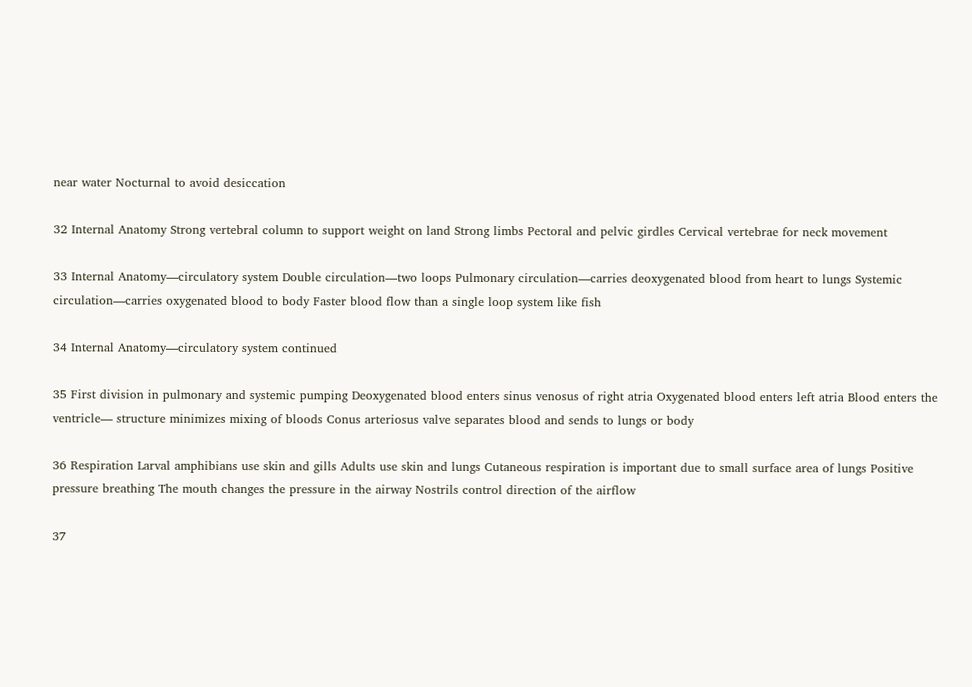near water Nocturnal to avoid desiccation

32 Internal Anatomy Strong vertebral column to support weight on land Strong limbs Pectoral and pelvic girdles Cervical vertebrae for neck movement

33 Internal Anatomy—circulatory system Double circulation—two loops Pulmonary circulation—carries deoxygenated blood from heart to lungs Systemic circulation—carries oxygenated blood to body Faster blood flow than a single loop system like fish

34 Internal Anatomy—circulatory system continued

35 First division in pulmonary and systemic pumping Deoxygenated blood enters sinus venosus of right atria Oxygenated blood enters left atria Blood enters the ventricle— structure minimizes mixing of bloods Conus arteriosus valve separates blood and sends to lungs or body

36 Respiration Larval amphibians use skin and gills Adults use skin and lungs Cutaneous respiration is important due to small surface area of lungs Positive pressure breathing The mouth changes the pressure in the airway Nostrils control direction of the airflow

37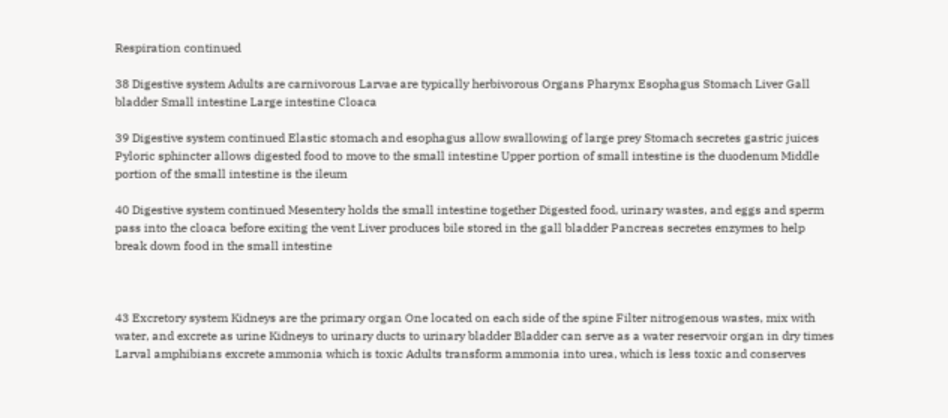Respiration continued

38 Digestive system Adults are carnivorous Larvae are typically herbivorous Organs Pharynx Esophagus Stomach Liver Gall bladder Small intestine Large intestine Cloaca

39 Digestive system continued Elastic stomach and esophagus allow swallowing of large prey Stomach secretes gastric juices Pyloric sphincter allows digested food to move to the small intestine Upper portion of small intestine is the duodenum Middle portion of the small intestine is the ileum

40 Digestive system continued Mesentery holds the small intestine together Digested food, urinary wastes, and eggs and sperm pass into the cloaca before exiting the vent Liver produces bile stored in the gall bladder Pancreas secretes enzymes to help break down food in the small intestine



43 Excretory system Kidneys are the primary organ One located on each side of the spine Filter nitrogenous wastes, mix with water, and excrete as urine Kidneys to urinary ducts to urinary bladder Bladder can serve as a water reservoir organ in dry times Larval amphibians excrete ammonia which is toxic Adults transform ammonia into urea, which is less toxic and conserves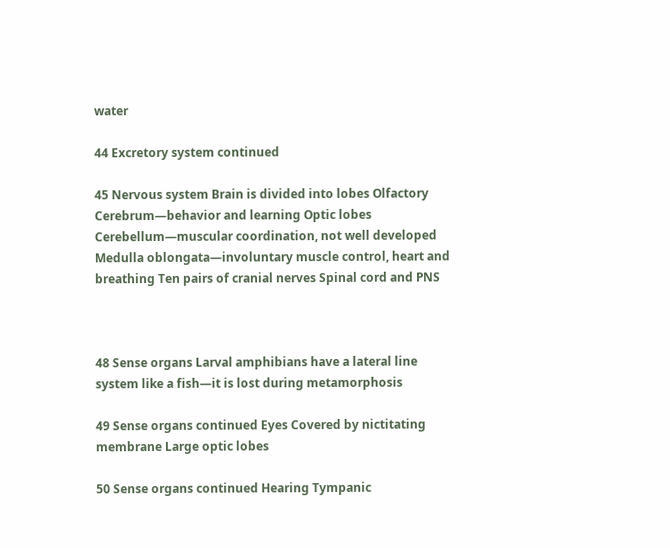water

44 Excretory system continued

45 Nervous system Brain is divided into lobes Olfactory Cerebrum—behavior and learning Optic lobes Cerebellum—muscular coordination, not well developed Medulla oblongata—involuntary muscle control, heart and breathing Ten pairs of cranial nerves Spinal cord and PNS



48 Sense organs Larval amphibians have a lateral line system like a fish—it is lost during metamorphosis

49 Sense organs continued Eyes Covered by nictitating membrane Large optic lobes

50 Sense organs continued Hearing Tympanic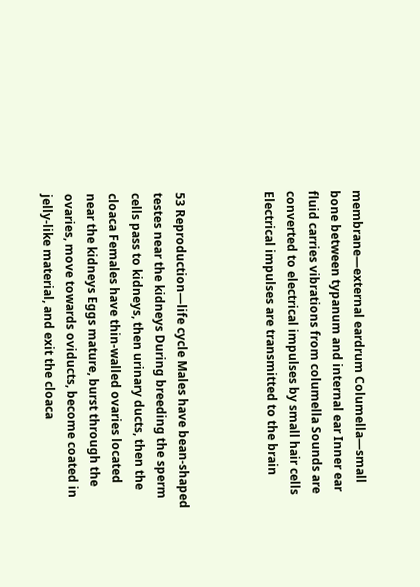membrane—external eardrum Columella—small bone between typanum and internal ear Inner ear fluid carries vibrations from columella Sounds are converted to electrical impulses by small hair cells Electrical impulses are transmitted to the brain



53 Reproduction—life cycle Males have bean-shaped testes near the kidneys During breeding the sperm cells pass to kidneys, then urinary ducts, then the cloaca Females have thin-walled ovaries located near the kidneys Eggs mature, burst through the ovaries, move towards oviducts, become coated in jelly-like material, and exit the cloaca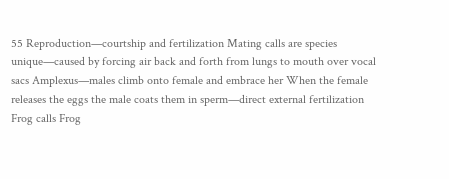55 Reproduction—courtship and fertilization Mating calls are species unique—caused by forcing air back and forth from lungs to mouth over vocal sacs Amplexus—males climb onto female and embrace her When the female releases the eggs the male coats them in sperm—direct external fertilization Frog calls Frog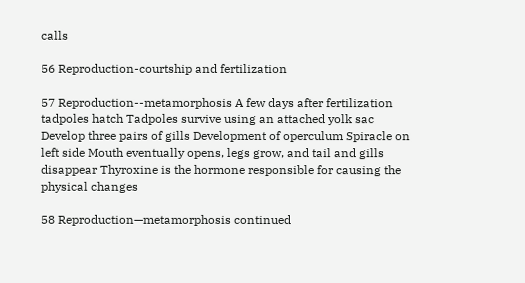calls

56 Reproduction-courtship and fertilization

57 Reproduction--metamorphosis A few days after fertilization tadpoles hatch Tadpoles survive using an attached yolk sac Develop three pairs of gills Development of operculum Spiracle on left side Mouth eventually opens, legs grow, and tail and gills disappear Thyroxine is the hormone responsible for causing the physical changes

58 Reproduction—metamorphosis continued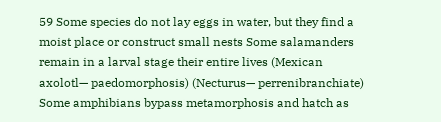59 Some species do not lay eggs in water, but they find a moist place or construct small nests Some salamanders remain in a larval stage their entire lives (Mexican axolotl— paedomorphosis) (Necturus— perrenibranchiate) Some amphibians bypass metamorphosis and hatch as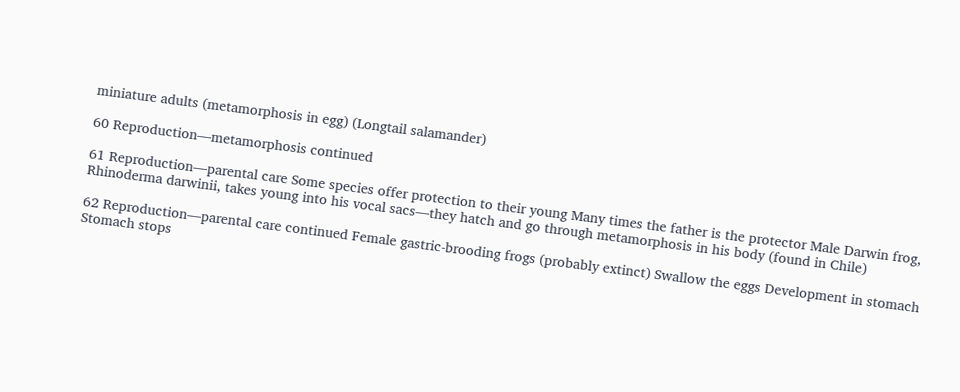miniature adults (metamorphosis in egg) (Longtail salamander)

60 Reproduction—metamorphosis continued

61 Reproduction—parental care Some species offer protection to their young Many times the father is the protector Male Darwin frog, Rhinoderma darwinii, takes young into his vocal sacs—they hatch and go through metamorphosis in his body (found in Chile)

62 Reproduction—parental care continued Female gastric-brooding frogs (probably extinct) Swallow the eggs Development in stomach Stomach stops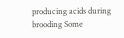producing acids during brooding Some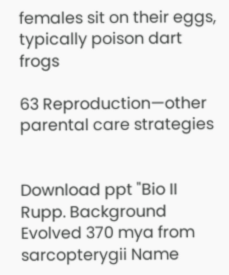females sit on their eggs, typically poison dart frogs

63 Reproduction—other parental care strategies


Download ppt "Bio II Rupp. Background Evolved 370 mya from sarcopterygii Name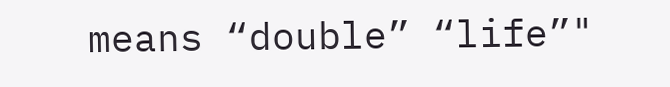means “double” “life”"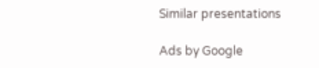Similar presentations

Ads by Google